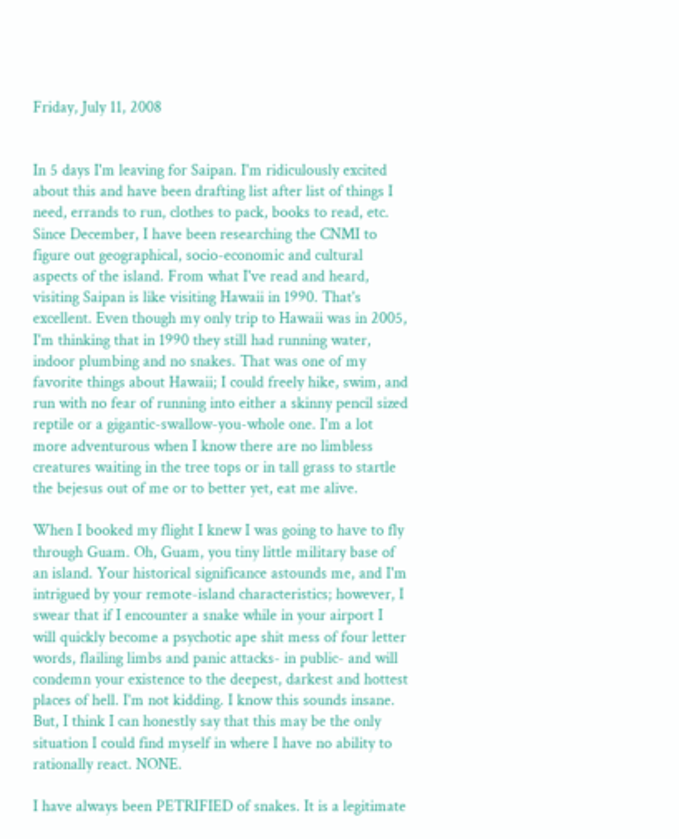Friday, July 11, 2008


In 5 days I'm leaving for Saipan. I'm ridiculously excited about this and have been drafting list after list of things I need, errands to run, clothes to pack, books to read, etc. Since December, I have been researching the CNMI to figure out geographical, socio-economic and cultural aspects of the island. From what I've read and heard, visiting Saipan is like visiting Hawaii in 1990. That's excellent. Even though my only trip to Hawaii was in 2005, I'm thinking that in 1990 they still had running water, indoor plumbing and no snakes. That was one of my favorite things about Hawaii; I could freely hike, swim, and run with no fear of running into either a skinny pencil sized reptile or a gigantic-swallow-you-whole one. I'm a lot more adventurous when I know there are no limbless creatures waiting in the tree tops or in tall grass to startle the bejesus out of me or to better yet, eat me alive.

When I booked my flight I knew I was going to have to fly through Guam. Oh, Guam, you tiny little military base of an island. Your historical significance astounds me, and I'm intrigued by your remote-island characteristics; however, I swear that if I encounter a snake while in your airport I will quickly become a psychotic ape shit mess of four letter words, flailing limbs and panic attacks- in public- and will condemn your existence to the deepest, darkest and hottest places of hell. I'm not kidding. I know this sounds insane. But, I think I can honestly say that this may be the only situation I could find myself in where I have no ability to rationally react. NONE.

I have always been PETRIFIED of snakes. It is a legitimate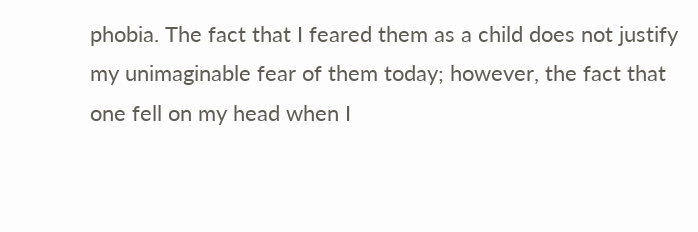phobia. The fact that I feared them as a child does not justify my unimaginable fear of them today; however, the fact that one fell on my head when I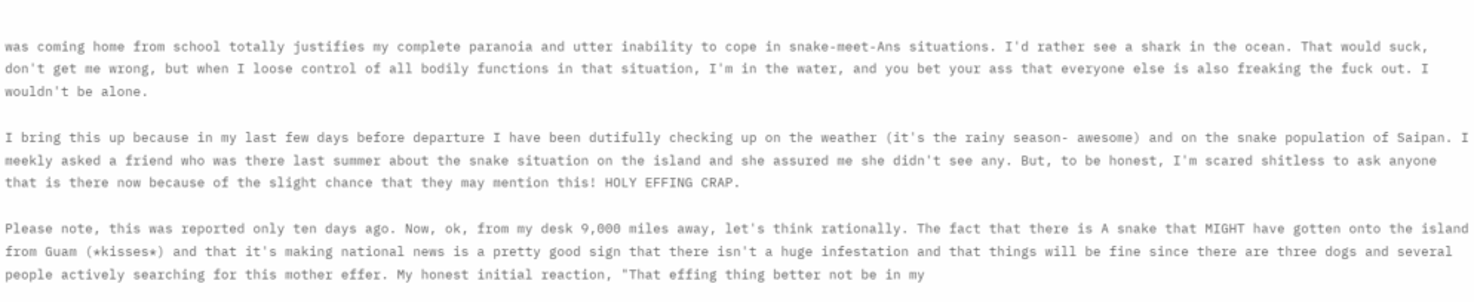was coming home from school totally justifies my complete paranoia and utter inability to cope in snake-meet-Ans situations. I'd rather see a shark in the ocean. That would suck, don't get me wrong, but when I loose control of all bodily functions in that situation, I'm in the water, and you bet your ass that everyone else is also freaking the fuck out. I wouldn't be alone.

I bring this up because in my last few days before departure I have been dutifully checking up on the weather (it's the rainy season- awesome) and on the snake population of Saipan. I meekly asked a friend who was there last summer about the snake situation on the island and she assured me she didn't see any. But, to be honest, I'm scared shitless to ask anyone that is there now because of the slight chance that they may mention this! HOLY EFFING CRAP.

Please note, this was reported only ten days ago. Now, ok, from my desk 9,000 miles away, let's think rationally. The fact that there is A snake that MIGHT have gotten onto the island from Guam (*kisses*) and that it's making national news is a pretty good sign that there isn't a huge infestation and that things will be fine since there are three dogs and several people actively searching for this mother effer. My honest initial reaction, "That effing thing better not be in my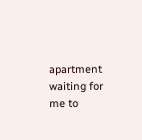apartment waiting for me to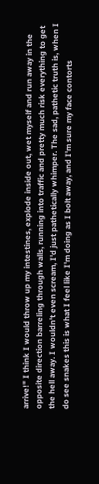arrive!" I think I would throw up my intestines, explode inside out, wet myself and run away in the opposite direction barreling through walls, running into traffic and pretty much risk everything to get the hell away. I wouldn't even scream, I'd just pathetically whimper. The sad, pathetic truth is, when I do see snakes this is what I feel like I'm doing as I bolt away, and I'm sure my face contorts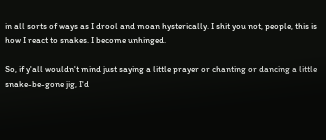in all sorts of ways as I drool and moan hysterically. I shit you not, people, this is how I react to snakes. I become unhinged.

So, if y'all wouldn't mind just saying a little prayer or chanting or dancing a little snake-be-gone jig, I'd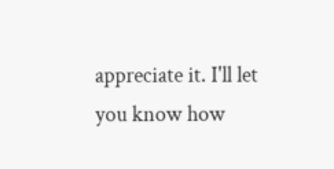appreciate it. I'll let you know how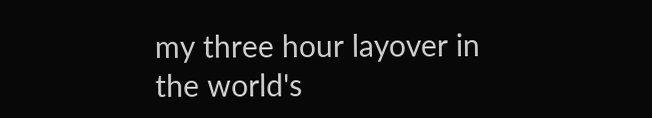my three hour layover in the world's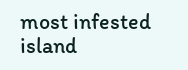most infested island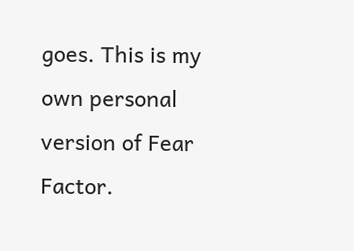goes. This is my own personal version of Fear Factor.